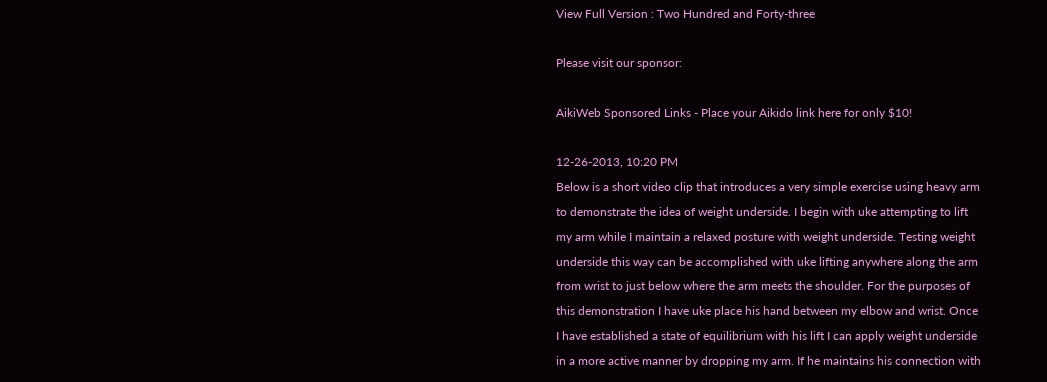View Full Version : Two Hundred and Forty-three

Please visit our sponsor:

AikiWeb Sponsored Links - Place your Aikido link here for only $10!

12-26-2013, 10:20 PM
Below is a short video clip that introduces a very simple exercise using heavy arm to demonstrate the idea of weight underside. I begin with uke attempting to lift my arm while I maintain a relaxed posture with weight underside. Testing weight underside this way can be accomplished with uke lifting anywhere along the arm from wrist to just below where the arm meets the shoulder. For the purposes of this demonstration I have uke place his hand between my elbow and wrist. Once I have established a state of equilibrium with his lift I can apply weight underside in a more active manner by dropping my arm. If he maintains his connection with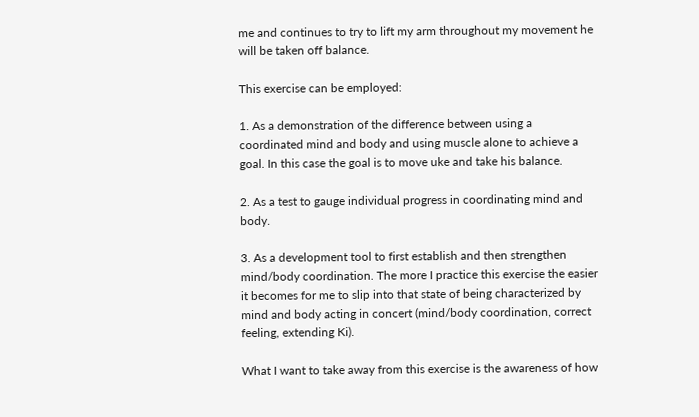me and continues to try to lift my arm throughout my movement he will be taken off balance.

This exercise can be employed:

1. As a demonstration of the difference between using a coordinated mind and body and using muscle alone to achieve a goal. In this case the goal is to move uke and take his balance.

2. As a test to gauge individual progress in coordinating mind and body.

3. As a development tool to first establish and then strengthen mind/body coordination. The more I practice this exercise the easier it becomes for me to slip into that state of being characterized by mind and body acting in concert (mind/body coordination, correct feeling, extending Ki).

What I want to take away from this exercise is the awareness of how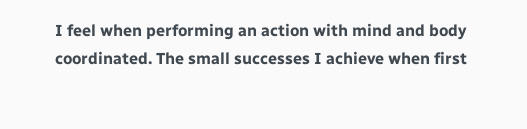I feel when performing an action with mind and body coordinated. The small successes I achieve when first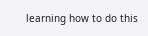learning how to do this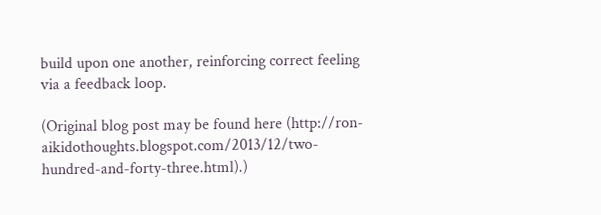build upon one another, reinforcing correct feeling via a feedback loop.

(Original blog post may be found here (http://ron-aikidothoughts.blogspot.com/2013/12/two-hundred-and-forty-three.html).)